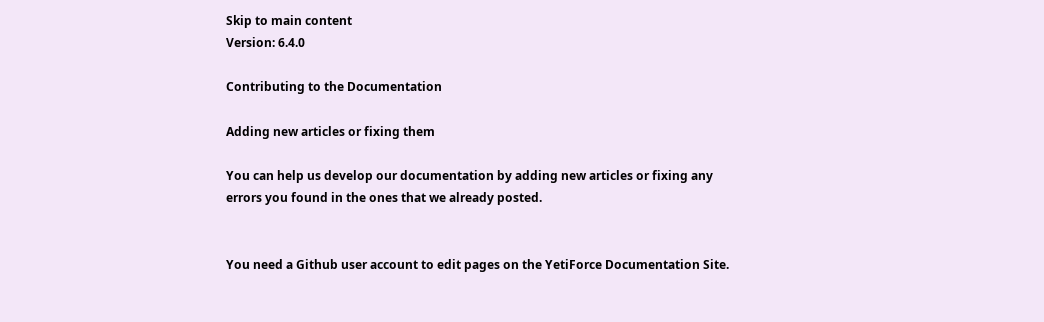Skip to main content
Version: 6.4.0

Contributing to the Documentation

Adding new articles or fixing them

You can help us develop our documentation by adding new articles or fixing any errors you found in the ones that we already posted.


You need a Github user account to edit pages on the YetiForce Documentation Site.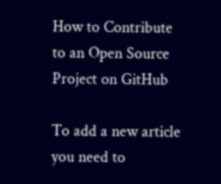How to Contribute to an Open Source Project on GitHub

To add a new article you need to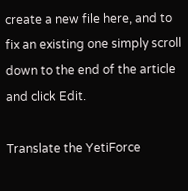create a new file here, and to fix an existing one simply scroll down to the end of the article and click Edit.

Translate the YetiForce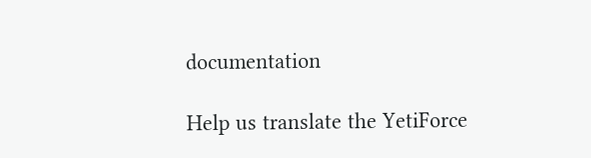documentation

Help us translate the YetiForce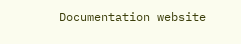Documentation website